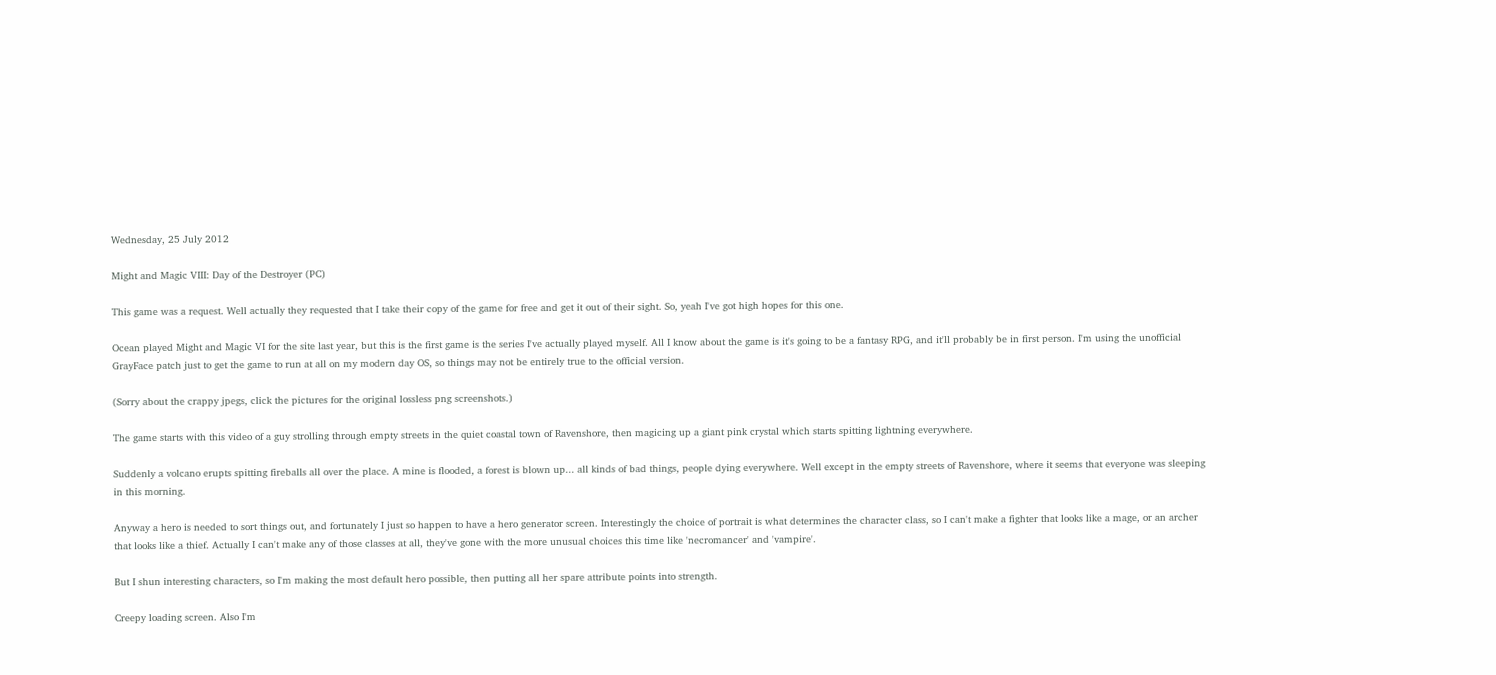Wednesday, 25 July 2012

Might and Magic VIII: Day of the Destroyer (PC)

This game was a request. Well actually they requested that I take their copy of the game for free and get it out of their sight. So, yeah I've got high hopes for this one.

Ocean played Might and Magic VI for the site last year, but this is the first game is the series I've actually played myself. All I know about the game is it's going to be a fantasy RPG, and it'll probably be in first person. I'm using the unofficial GrayFace patch just to get the game to run at all on my modern day OS, so things may not be entirely true to the official version.

(Sorry about the crappy jpegs, click the pictures for the original lossless png screenshots.)

The game starts with this video of a guy strolling through empty streets in the quiet coastal town of Ravenshore, then magicing up a giant pink crystal which starts spitting lightning everywhere.

Suddenly a volcano erupts spitting fireballs all over the place. A mine is flooded, a forest is blown up... all kinds of bad things, people dying everywhere. Well except in the empty streets of Ravenshore, where it seems that everyone was sleeping in this morning.

Anyway a hero is needed to sort things out, and fortunately I just so happen to have a hero generator screen. Interestingly the choice of portrait is what determines the character class, so I can't make a fighter that looks like a mage, or an archer that looks like a thief. Actually I can't make any of those classes at all, they've gone with the more unusual choices this time like 'necromancer' and 'vampire'.

But I shun interesting characters, so I'm making the most default hero possible, then putting all her spare attribute points into strength.

Creepy loading screen. Also I'm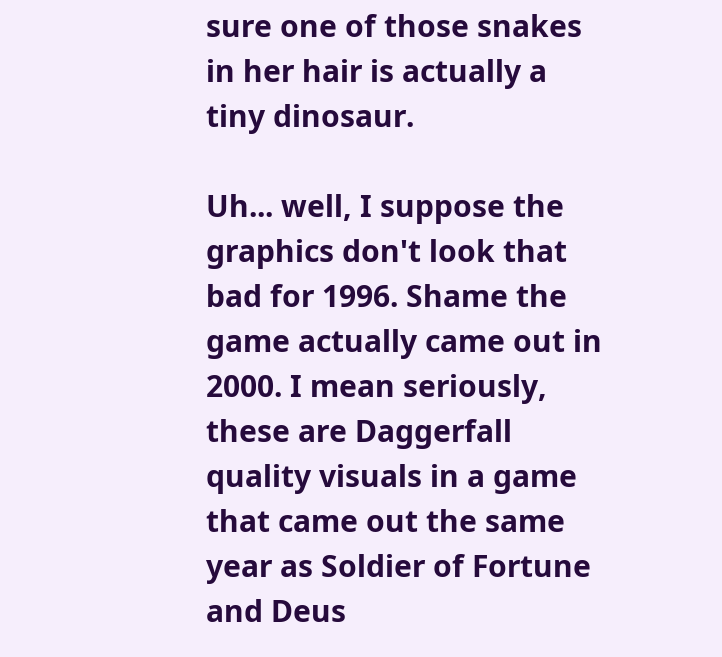sure one of those snakes in her hair is actually a tiny dinosaur.

Uh... well, I suppose the graphics don't look that bad for 1996. Shame the game actually came out in 2000. I mean seriously, these are Daggerfall quality visuals in a game that came out the same year as Soldier of Fortune and Deus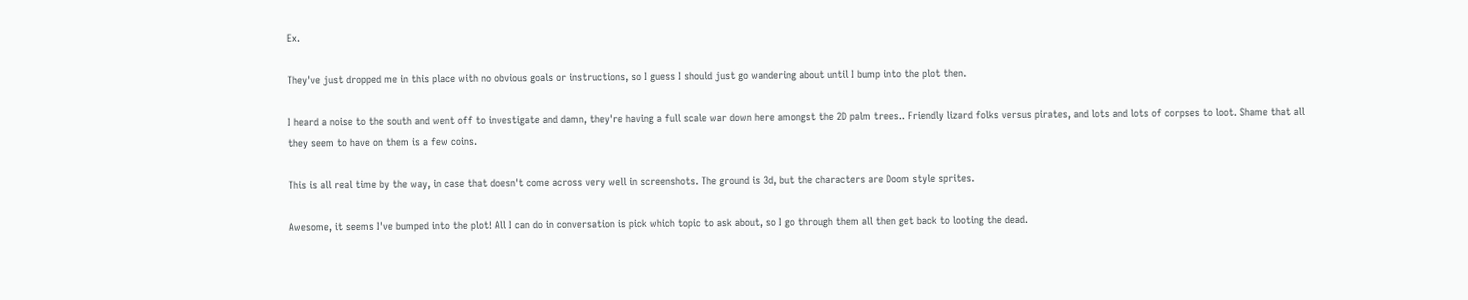Ex.

They've just dropped me in this place with no obvious goals or instructions, so I guess I should just go wandering about until I bump into the plot then.

I heard a noise to the south and went off to investigate and damn, they're having a full scale war down here amongst the 2D palm trees.. Friendly lizard folks versus pirates, and lots and lots of corpses to loot. Shame that all they seem to have on them is a few coins.

This is all real time by the way, in case that doesn't come across very well in screenshots. The ground is 3d, but the characters are Doom style sprites.

Awesome, it seems I've bumped into the plot! All I can do in conversation is pick which topic to ask about, so I go through them all then get back to looting the dead.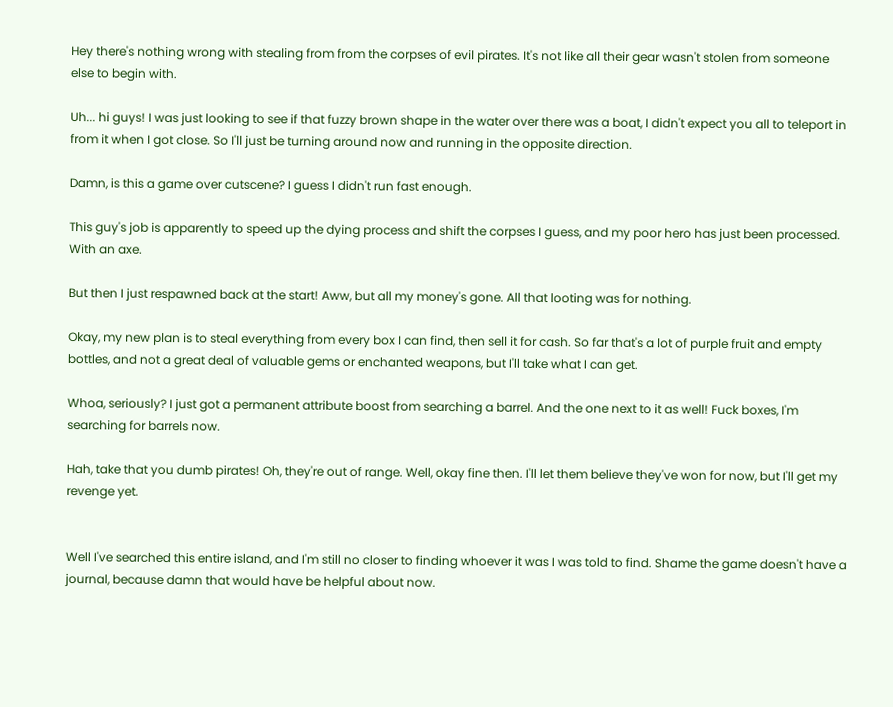Hey there's nothing wrong with stealing from from the corpses of evil pirates. It's not like all their gear wasn't stolen from someone else to begin with.

Uh... hi guys! I was just looking to see if that fuzzy brown shape in the water over there was a boat, I didn't expect you all to teleport in from it when I got close. So I'll just be turning around now and running in the opposite direction.

Damn, is this a game over cutscene? I guess I didn't run fast enough.

This guy's job is apparently to speed up the dying process and shift the corpses I guess, and my poor hero has just been processed. With an axe.

But then I just respawned back at the start! Aww, but all my money's gone. All that looting was for nothing.

Okay, my new plan is to steal everything from every box I can find, then sell it for cash. So far that's a lot of purple fruit and empty bottles, and not a great deal of valuable gems or enchanted weapons, but I'll take what I can get.

Whoa, seriously? I just got a permanent attribute boost from searching a barrel. And the one next to it as well! Fuck boxes, I'm searching for barrels now.

Hah, take that you dumb pirates! Oh, they're out of range. Well, okay fine then. I'll let them believe they've won for now, but I'll get my revenge yet.


Well I've searched this entire island, and I'm still no closer to finding whoever it was I was told to find. Shame the game doesn't have a journal, because damn that would have be helpful about now.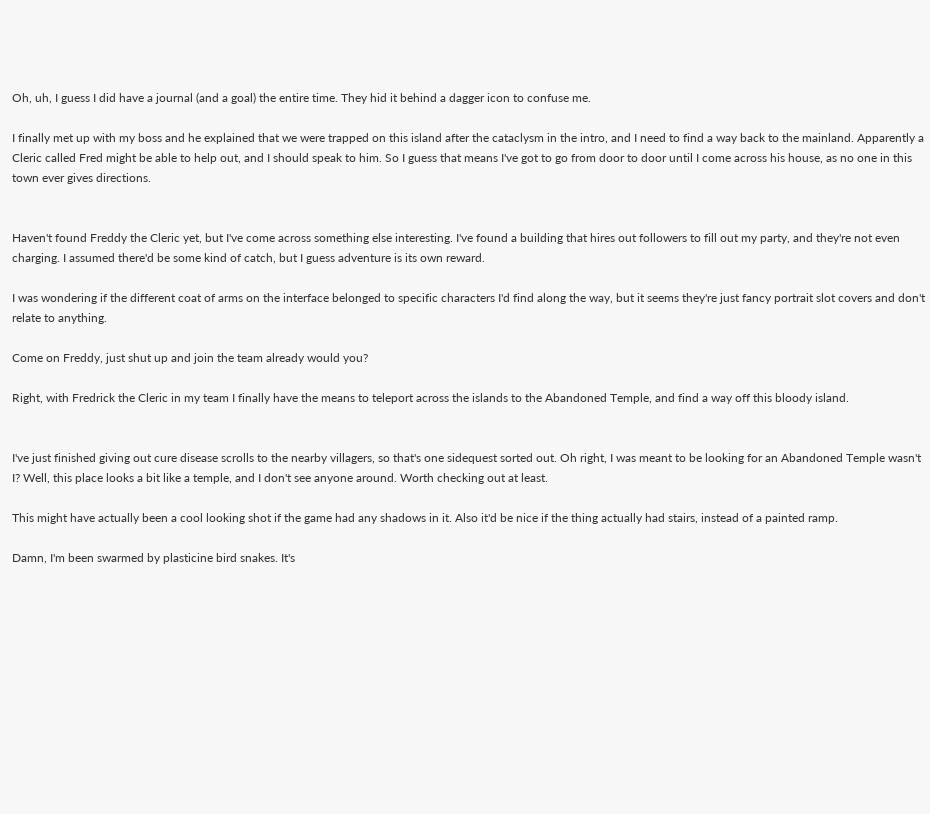Oh, uh, I guess I did have a journal (and a goal) the entire time. They hid it behind a dagger icon to confuse me.

I finally met up with my boss and he explained that we were trapped on this island after the cataclysm in the intro, and I need to find a way back to the mainland. Apparently a Cleric called Fred might be able to help out, and I should speak to him. So I guess that means I've got to go from door to door until I come across his house, as no one in this town ever gives directions.


Haven't found Freddy the Cleric yet, but I've come across something else interesting. I've found a building that hires out followers to fill out my party, and they're not even charging. I assumed there'd be some kind of catch, but I guess adventure is its own reward.

I was wondering if the different coat of arms on the interface belonged to specific characters I'd find along the way, but it seems they're just fancy portrait slot covers and don't relate to anything.

Come on Freddy, just shut up and join the team already would you?

Right, with Fredrick the Cleric in my team I finally have the means to teleport across the islands to the Abandoned Temple, and find a way off this bloody island.


I've just finished giving out cure disease scrolls to the nearby villagers, so that's one sidequest sorted out. Oh right, I was meant to be looking for an Abandoned Temple wasn't I? Well, this place looks a bit like a temple, and I don't see anyone around. Worth checking out at least.

This might have actually been a cool looking shot if the game had any shadows in it. Also it'd be nice if the thing actually had stairs, instead of a painted ramp.

Damn, I'm been swarmed by plasticine bird snakes. It's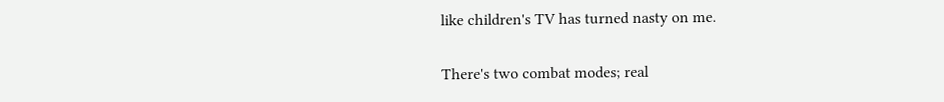like children's TV has turned nasty on me.

There's two combat modes; real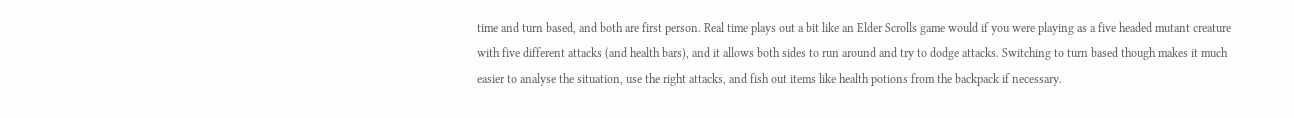time and turn based, and both are first person. Real time plays out a bit like an Elder Scrolls game would if you were playing as a five headed mutant creature with five different attacks (and health bars), and it allows both sides to run around and try to dodge attacks. Switching to turn based though makes it much easier to analyse the situation, use the right attacks, and fish out items like health potions from the backpack if necessary.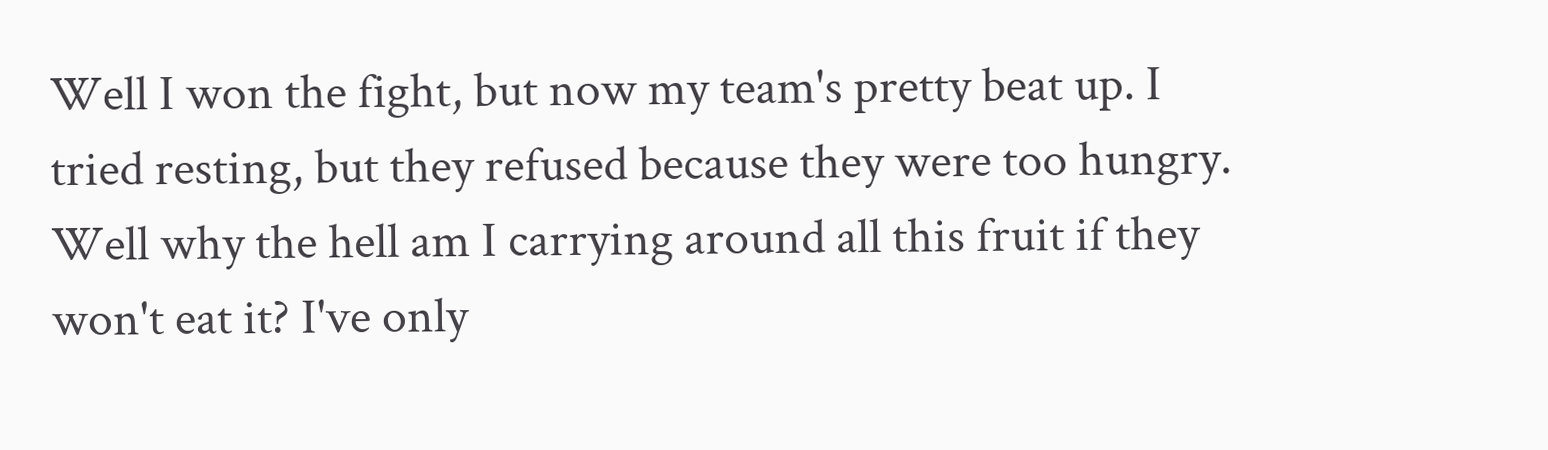Well I won the fight, but now my team's pretty beat up. I tried resting, but they refused because they were too hungry. Well why the hell am I carrying around all this fruit if they won't eat it? I've only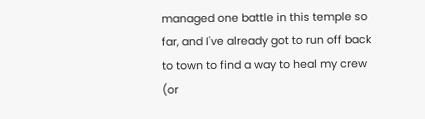managed one battle in this temple so far, and I've already got to run off back to town to find a way to heal my crew (or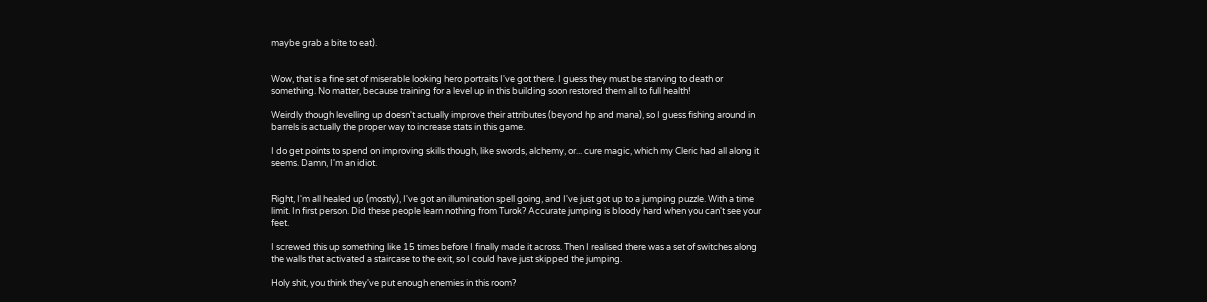maybe grab a bite to eat).


Wow, that is a fine set of miserable looking hero portraits I've got there. I guess they must be starving to death or something. No matter, because training for a level up in this building soon restored them all to full health!

Weirdly though levelling up doesn't actually improve their attributes (beyond hp and mana), so I guess fishing around in barrels is actually the proper way to increase stats in this game.

I do get points to spend on improving skills though, like swords, alchemy, or... cure magic, which my Cleric had all along it seems. Damn, I'm an idiot.


Right, I'm all healed up (mostly), I've got an illumination spell going, and I've just got up to a jumping puzzle. With a time limit. In first person. Did these people learn nothing from Turok? Accurate jumping is bloody hard when you can't see your feet.

I screwed this up something like 15 times before I finally made it across. Then I realised there was a set of switches along the walls that activated a staircase to the exit, so I could have just skipped the jumping.

Holy shit, you think they've put enough enemies in this room?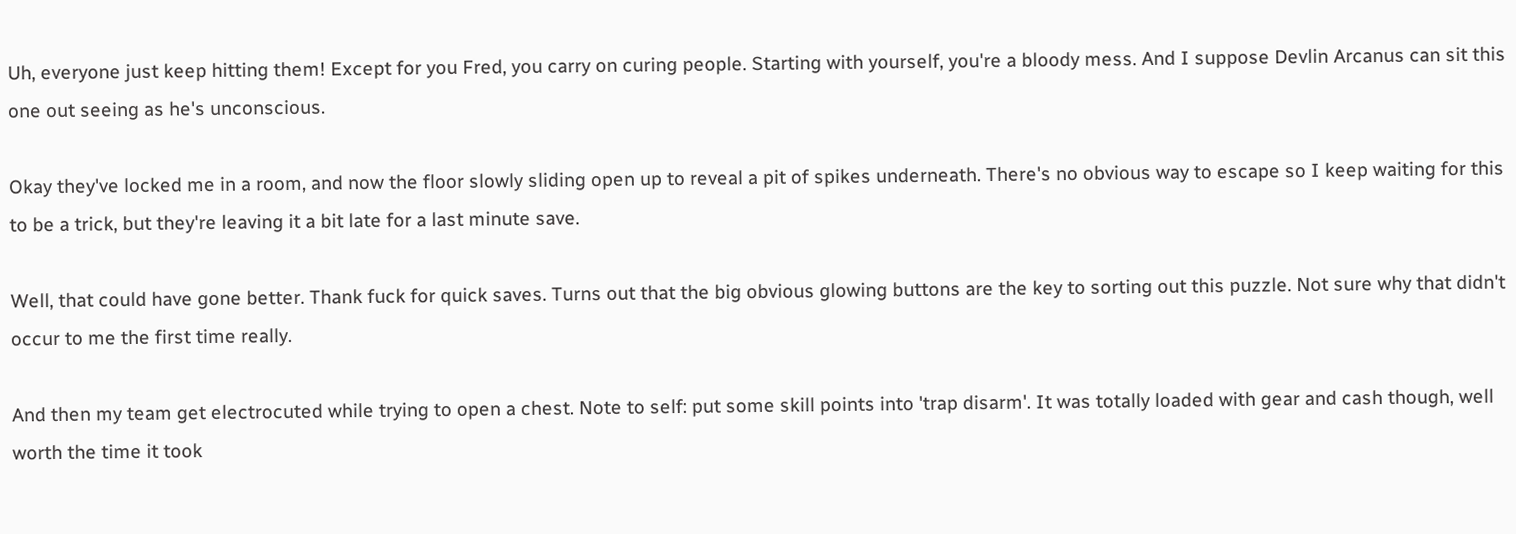Uh, everyone just keep hitting them! Except for you Fred, you carry on curing people. Starting with yourself, you're a bloody mess. And I suppose Devlin Arcanus can sit this one out seeing as he's unconscious.

Okay they've locked me in a room, and now the floor slowly sliding open up to reveal a pit of spikes underneath. There's no obvious way to escape so I keep waiting for this to be a trick, but they're leaving it a bit late for a last minute save.

Well, that could have gone better. Thank fuck for quick saves. Turns out that the big obvious glowing buttons are the key to sorting out this puzzle. Not sure why that didn't occur to me the first time really.

And then my team get electrocuted while trying to open a chest. Note to self: put some skill points into 'trap disarm'. It was totally loaded with gear and cash though, well worth the time it took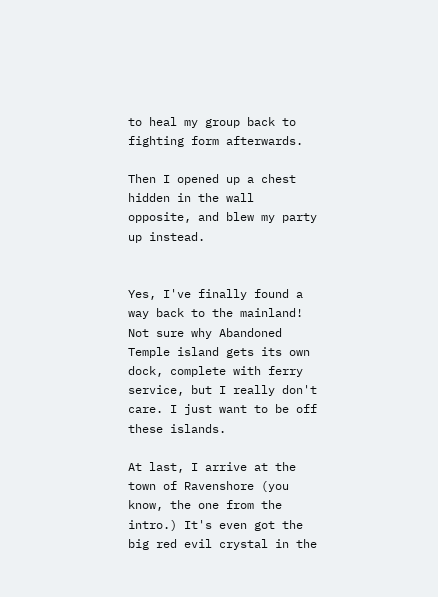to heal my group back to fighting form afterwards.

Then I opened up a chest hidden in the wall opposite, and blew my party up instead.


Yes, I've finally found a way back to the mainland! Not sure why Abandoned Temple island gets its own dock, complete with ferry service, but I really don't care. I just want to be off these islands.

At last, I arrive at the town of Ravenshore (you know, the one from the intro.) It's even got the big red evil crystal in the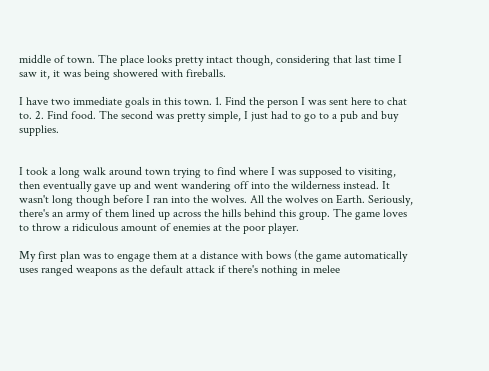middle of town. The place looks pretty intact though, considering that last time I saw it, it was being showered with fireballs.

I have two immediate goals in this town. 1. Find the person I was sent here to chat to. 2. Find food. The second was pretty simple, I just had to go to a pub and buy supplies.


I took a long walk around town trying to find where I was supposed to visiting, then eventually gave up and went wandering off into the wilderness instead. It wasn't long though before I ran into the wolves. All the wolves on Earth. Seriously, there's an army of them lined up across the hills behind this group. The game loves to throw a ridiculous amount of enemies at the poor player.

My first plan was to engage them at a distance with bows (the game automatically uses ranged weapons as the default attack if there's nothing in melee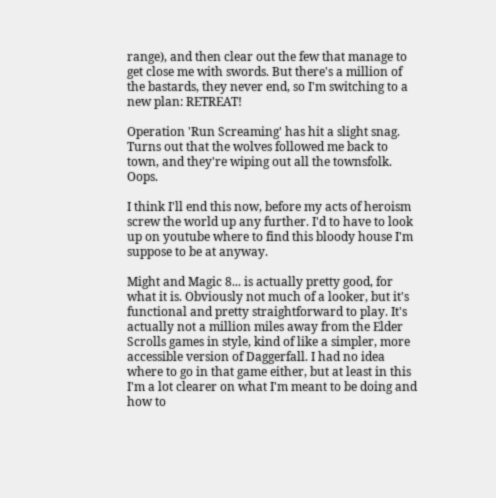range), and then clear out the few that manage to get close me with swords. But there's a million of the bastards, they never end, so I'm switching to a new plan: RETREAT!

Operation 'Run Screaming' has hit a slight snag. Turns out that the wolves followed me back to town, and they're wiping out all the townsfolk. Oops.

I think I'll end this now, before my acts of heroism screw the world up any further. I'd to have to look up on youtube where to find this bloody house I'm suppose to be at anyway.

Might and Magic 8... is actually pretty good, for what it is. Obviously not much of a looker, but it's functional and pretty straightforward to play. It's actually not a million miles away from the Elder Scrolls games in style, kind of like a simpler, more accessible version of Daggerfall. I had no idea where to go in that game either, but at least in this I'm a lot clearer on what I'm meant to be doing and how to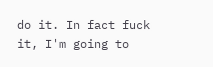do it. In fact fuck it, I'm going to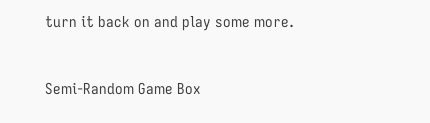turn it back on and play some more.


Semi-Random Game Box